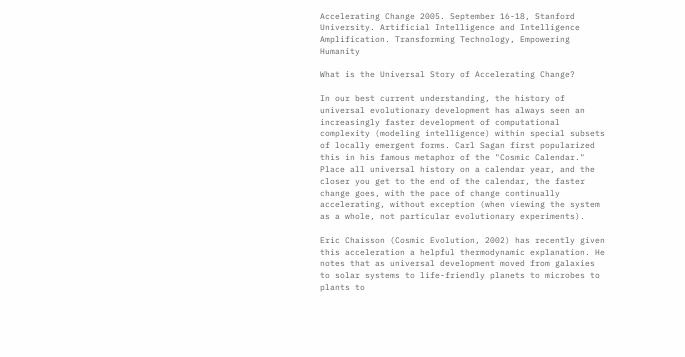Accelerating Change 2005. September 16-18, Stanford University. Artificial Intelligence and Intelligence Amplification. Transforming Technology, Empowering Humanity

What is the Universal Story of Accelerating Change?

In our best current understanding, the history of universal evolutionary development has always seen an increasingly faster development of computational complexity (modeling intelligence) within special subsets of locally emergent forms. Carl Sagan first popularized this in his famous metaphor of the "Cosmic Calendar." Place all universal history on a calendar year, and the closer you get to the end of the calendar, the faster change goes, with the pace of change continually accelerating, without exception (when viewing the system as a whole, not particular evolutionary experiments).

Eric Chaisson (Cosmic Evolution, 2002) has recently given this acceleration a helpful thermodynamic explanation. He notes that as universal development moved from galaxies to solar systems to life-friendly planets to microbes to plants to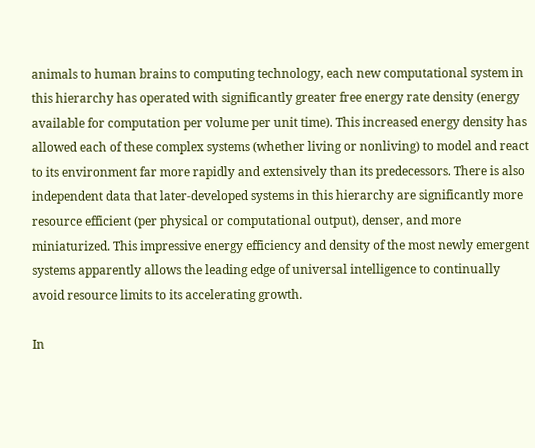animals to human brains to computing technology, each new computational system in this hierarchy has operated with significantly greater free energy rate density (energy available for computation per volume per unit time). This increased energy density has allowed each of these complex systems (whether living or nonliving) to model and react to its environment far more rapidly and extensively than its predecessors. There is also independent data that later-developed systems in this hierarchy are significantly more resource efficient (per physical or computational output), denser, and more miniaturized. This impressive energy efficiency and density of the most newly emergent systems apparently allows the leading edge of universal intelligence to continually avoid resource limits to its accelerating growth.

In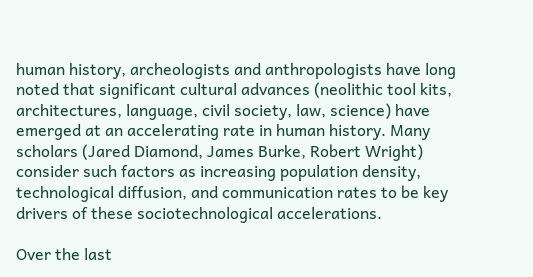human history, archeologists and anthropologists have long noted that significant cultural advances (neolithic tool kits, architectures, language, civil society, law, science) have emerged at an accelerating rate in human history. Many scholars (Jared Diamond, James Burke, Robert Wright) consider such factors as increasing population density, technological diffusion, and communication rates to be key drivers of these sociotechnological accelerations.

Over the last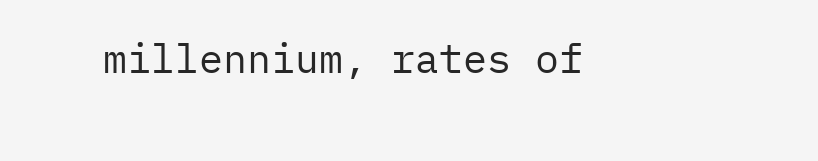millennium, rates of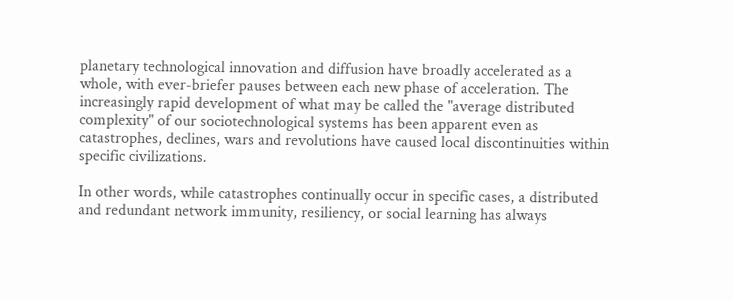planetary technological innovation and diffusion have broadly accelerated as a whole, with ever-briefer pauses between each new phase of acceleration. The increasingly rapid development of what may be called the "average distributed complexity" of our sociotechnological systems has been apparent even as catastrophes, declines, wars and revolutions have caused local discontinuities within specific civilizations.

In other words, while catastrophes continually occur in specific cases, a distributed and redundant network immunity, resiliency, or social learning has always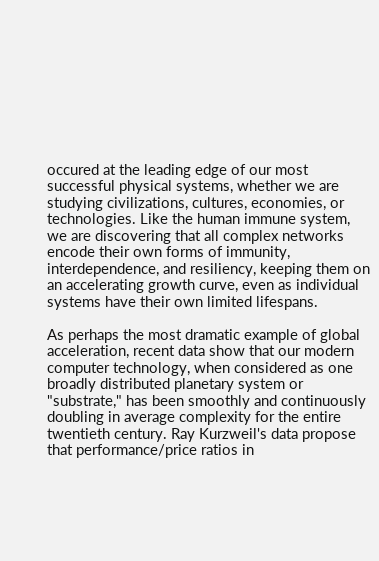occured at the leading edge of our most successful physical systems, whether we are studying civilizations, cultures, economies, or technologies. Like the human immune system, we are discovering that all complex networks encode their own forms of immunity, interdependence, and resiliency, keeping them on an accelerating growth curve, even as individual systems have their own limited lifespans.

As perhaps the most dramatic example of global acceleration, recent data show that our modern computer technology, when considered as one broadly distributed planetary system or "substrate," has been smoothly and continuously doubling in average complexity for the entire twentieth century. Ray Kurzweil's data propose that performance/price ratios in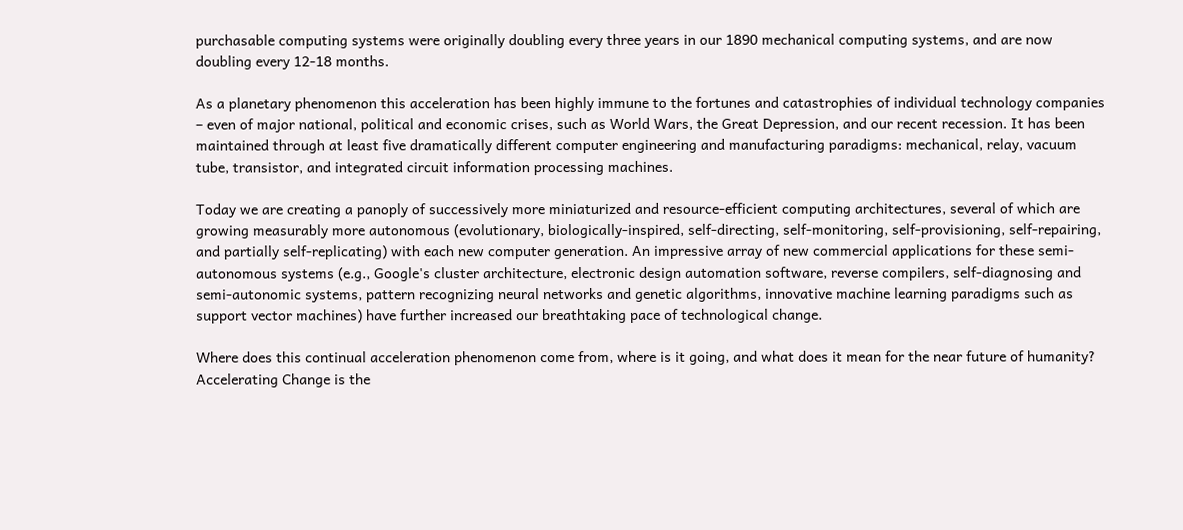purchasable computing systems were originally doubling every three years in our 1890 mechanical computing systems, and are now doubling every 12-18 months.

As a planetary phenomenon this acceleration has been highly immune to the fortunes and catastrophies of individual technology companies – even of major national, political and economic crises, such as World Wars, the Great Depression, and our recent recession. It has been maintained through at least five dramatically different computer engineering and manufacturing paradigms: mechanical, relay, vacuum tube, transistor, and integrated circuit information processing machines.

Today we are creating a panoply of successively more miniaturized and resource-efficient computing architectures, several of which are growing measurably more autonomous (evolutionary, biologically-inspired, self-directing, self-monitoring, self-provisioning, self-repairing, and partially self-replicating) with each new computer generation. An impressive array of new commercial applications for these semi-autonomous systems (e.g., Google's cluster architecture, electronic design automation software, reverse compilers, self-diagnosing and semi-autonomic systems, pattern recognizing neural networks and genetic algorithms, innovative machine learning paradigms such as support vector machines) have further increased our breathtaking pace of technological change.

Where does this continual acceleration phenomenon come from, where is it going, and what does it mean for the near future of humanity? Accelerating Change is the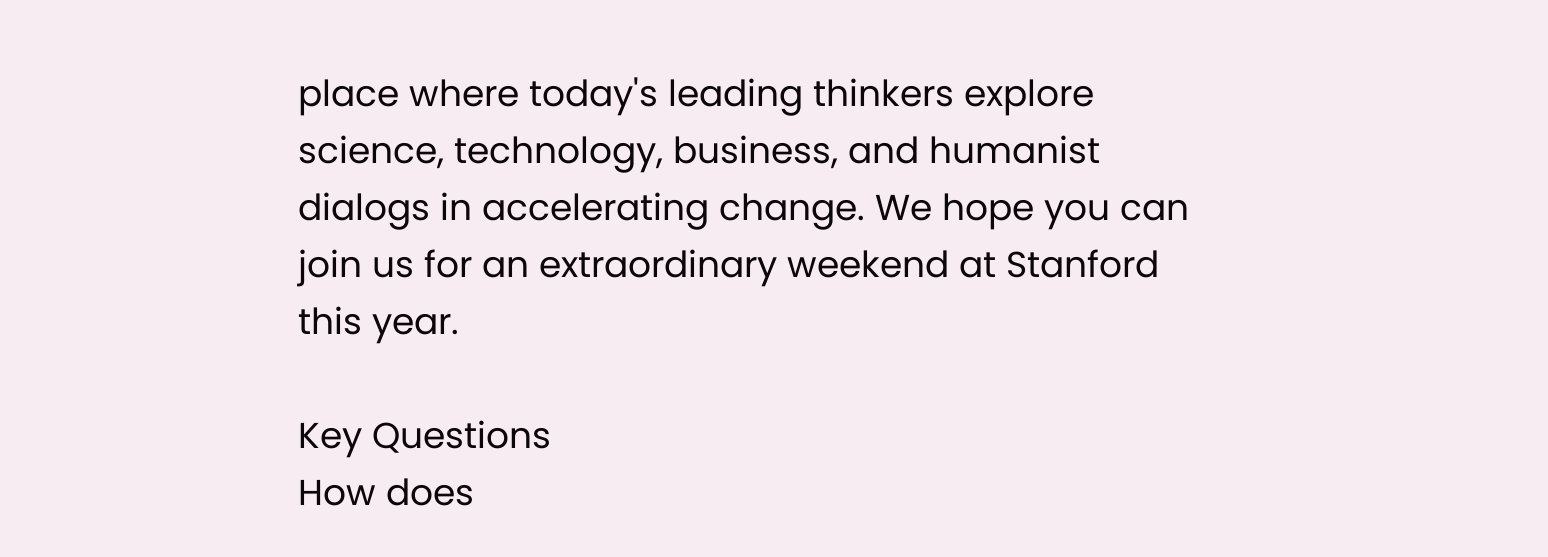place where today's leading thinkers explore science, technology, business, and humanist dialogs in accelerating change. We hope you can join us for an extraordinary weekend at Stanford this year.

Key Questions
How does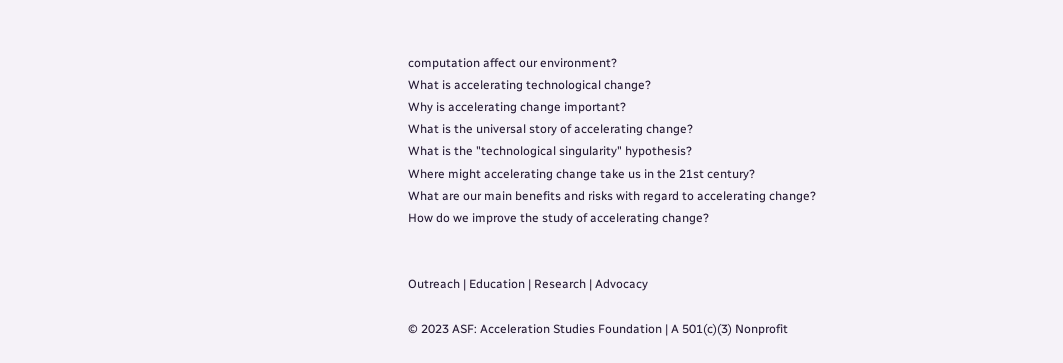computation affect our environment?
What is accelerating technological change?
Why is accelerating change important?
What is the universal story of accelerating change?
What is the "technological singularity" hypothesis?
Where might accelerating change take us in the 21st century?
What are our main benefits and risks with regard to accelerating change?
How do we improve the study of accelerating change?


Outreach | Education | Research | Advocacy

© 2023 ASF: Acceleration Studies Foundation | A 501(c)(3) Nonprofit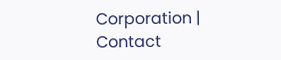Corporation | Contact